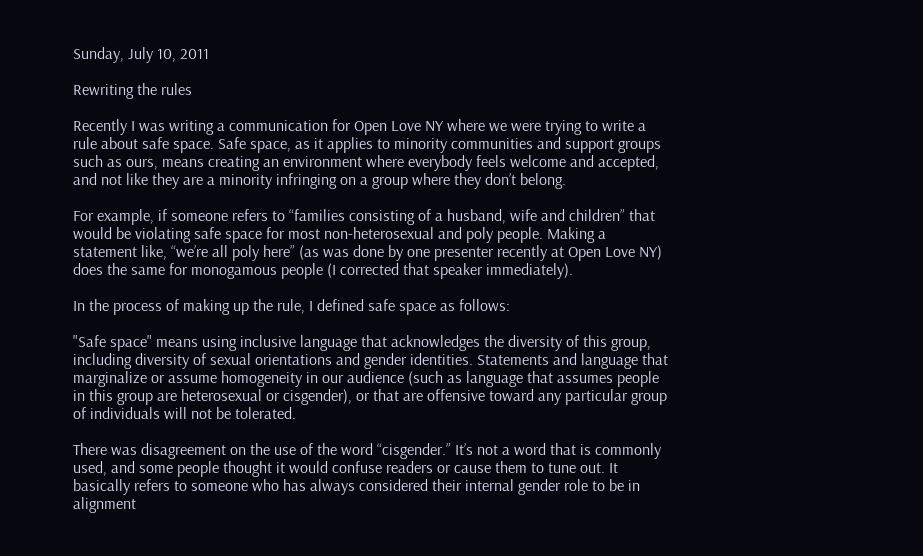Sunday, July 10, 2011

Rewriting the rules

Recently I was writing a communication for Open Love NY where we were trying to write a rule about safe space. Safe space, as it applies to minority communities and support groups such as ours, means creating an environment where everybody feels welcome and accepted, and not like they are a minority infringing on a group where they don’t belong.

For example, if someone refers to “families consisting of a husband, wife and children” that would be violating safe space for most non-heterosexual and poly people. Making a statement like, “we’re all poly here” (as was done by one presenter recently at Open Love NY) does the same for monogamous people (I corrected that speaker immediately).

In the process of making up the rule, I defined safe space as follows:

"Safe space" means using inclusive language that acknowledges the diversity of this group, including diversity of sexual orientations and gender identities. Statements and language that marginalize or assume homogeneity in our audience (such as language that assumes people in this group are heterosexual or cisgender), or that are offensive toward any particular group of individuals will not be tolerated.

There was disagreement on the use of the word “cisgender.” It’s not a word that is commonly used, and some people thought it would confuse readers or cause them to tune out. It basically refers to someone who has always considered their internal gender role to be in alignment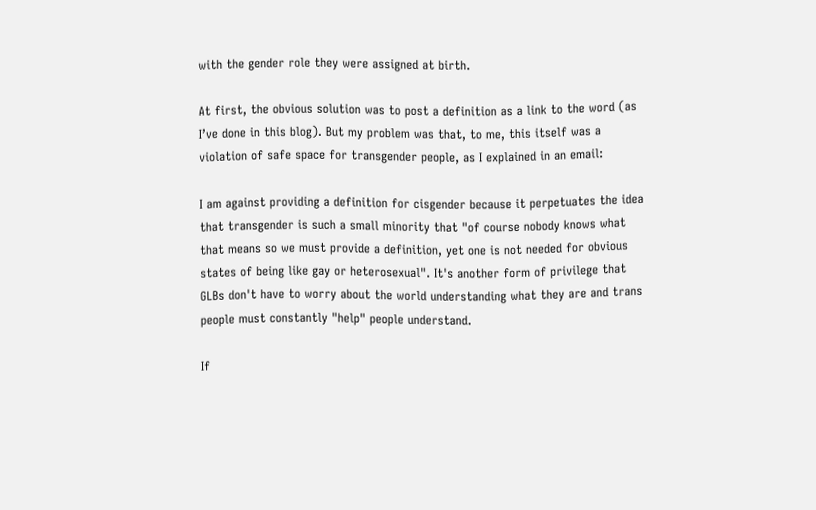with the gender role they were assigned at birth.

At first, the obvious solution was to post a definition as a link to the word (as I’ve done in this blog). But my problem was that, to me, this itself was a violation of safe space for transgender people, as I explained in an email:

I am against providing a definition for cisgender because it perpetuates the idea that transgender is such a small minority that "of course nobody knows what that means so we must provide a definition, yet one is not needed for obvious states of being like gay or heterosexual". It's another form of privilege that GLBs don't have to worry about the world understanding what they are and trans people must constantly "help" people understand.

If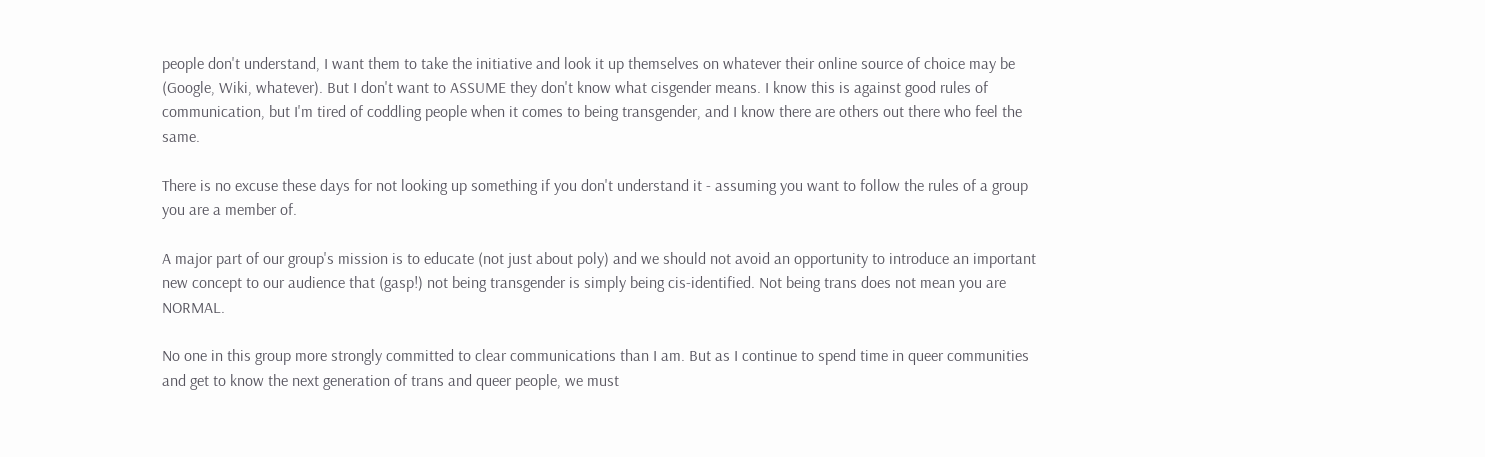people don't understand, I want them to take the initiative and look it up themselves on whatever their online source of choice may be (Google, Wiki, whatever). But I don't want to ASSUME they don't know what cisgender means. I know this is against good rules of communication, but I'm tired of coddling people when it comes to being transgender, and I know there are others out there who feel the same.

There is no excuse these days for not looking up something if you don't understand it - assuming you want to follow the rules of a group you are a member of.

A major part of our group's mission is to educate (not just about poly) and we should not avoid an opportunity to introduce an important new concept to our audience that (gasp!) not being transgender is simply being cis-identified. Not being trans does not mean you are NORMAL.

No one in this group more strongly committed to clear communications than I am. But as I continue to spend time in queer communities and get to know the next generation of trans and queer people, we must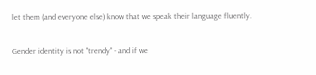let them (and everyone else) know that we speak their language fluently.

Gender identity is not "trendy" - and if we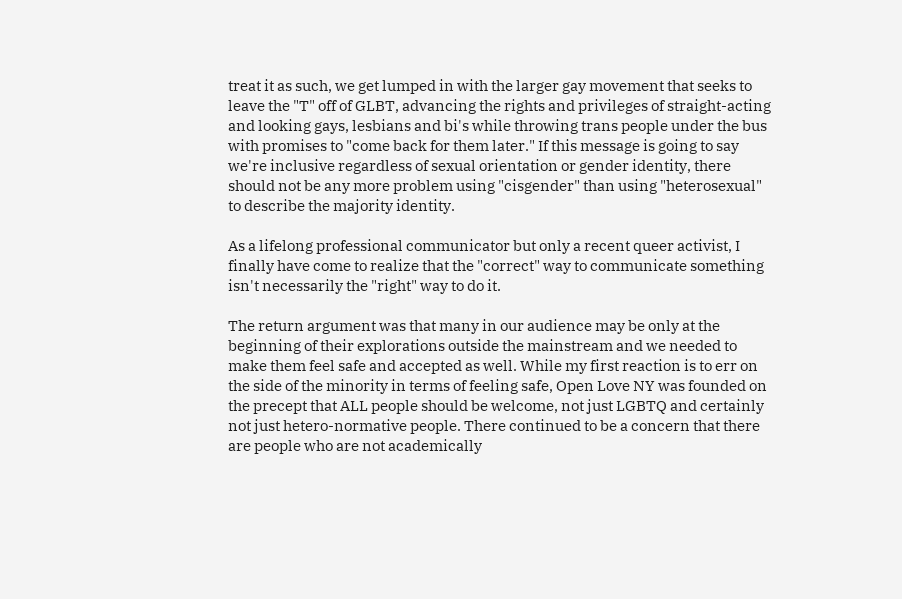treat it as such, we get lumped in with the larger gay movement that seeks to leave the "T" off of GLBT, advancing the rights and privileges of straight-acting and looking gays, lesbians and bi's while throwing trans people under the bus with promises to "come back for them later." If this message is going to say we're inclusive regardless of sexual orientation or gender identity, there should not be any more problem using "cisgender" than using "heterosexual" to describe the majority identity.

As a lifelong professional communicator but only a recent queer activist, I finally have come to realize that the "correct" way to communicate something isn't necessarily the "right" way to do it.

The return argument was that many in our audience may be only at the beginning of their explorations outside the mainstream and we needed to make them feel safe and accepted as well. While my first reaction is to err on the side of the minority in terms of feeling safe, Open Love NY was founded on the precept that ALL people should be welcome, not just LGBTQ and certainly not just hetero-normative people. There continued to be a concern that there are people who are not academically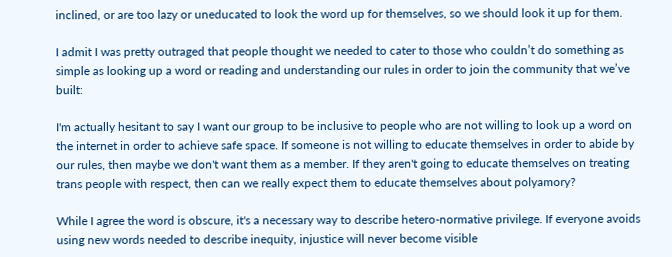inclined, or are too lazy or uneducated to look the word up for themselves, so we should look it up for them.

I admit I was pretty outraged that people thought we needed to cater to those who couldn’t do something as simple as looking up a word or reading and understanding our rules in order to join the community that we’ve built:

I'm actually hesitant to say I want our group to be inclusive to people who are not willing to look up a word on the internet in order to achieve safe space. If someone is not willing to educate themselves in order to abide by our rules, then maybe we don't want them as a member. If they aren't going to educate themselves on treating trans people with respect, then can we really expect them to educate themselves about polyamory?

While I agree the word is obscure, it's a necessary way to describe hetero-normative privilege. If everyone avoids using new words needed to describe inequity, injustice will never become visible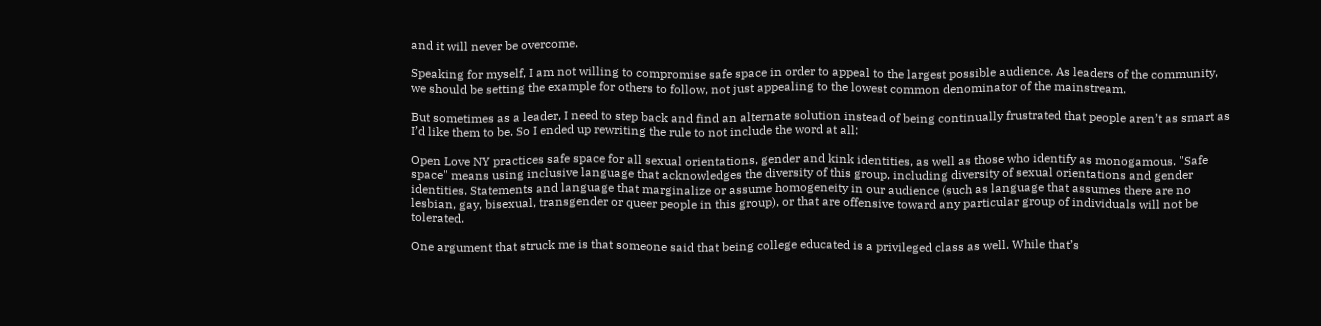and it will never be overcome.

Speaking for myself, I am not willing to compromise safe space in order to appeal to the largest possible audience. As leaders of the community, we should be setting the example for others to follow, not just appealing to the lowest common denominator of the mainstream.

But sometimes as a leader, I need to step back and find an alternate solution instead of being continually frustrated that people aren’t as smart as I’d like them to be. So I ended up rewriting the rule to not include the word at all:

Open Love NY practices safe space for all sexual orientations, gender and kink identities, as well as those who identify as monogamous. "Safe space" means using inclusive language that acknowledges the diversity of this group, including diversity of sexual orientations and gender identities. Statements and language that marginalize or assume homogeneity in our audience (such as language that assumes there are no lesbian, gay, bisexual, transgender or queer people in this group), or that are offensive toward any particular group of individuals will not be tolerated.

One argument that struck me is that someone said that being college educated is a privileged class as well. While that’s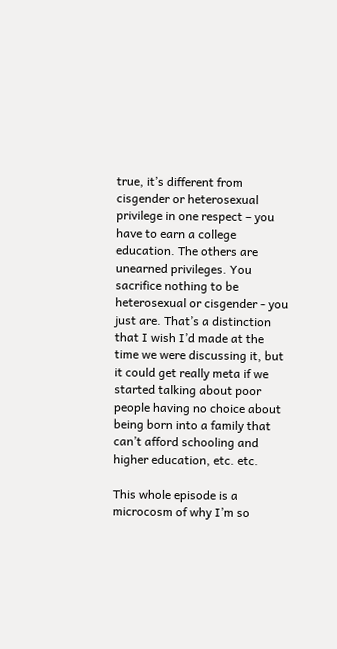true, it’s different from cisgender or heterosexual privilege in one respect – you have to earn a college education. The others are unearned privileges. You sacrifice nothing to be heterosexual or cisgender - you just are. That’s a distinction that I wish I’d made at the time we were discussing it, but it could get really meta if we started talking about poor people having no choice about being born into a family that can’t afford schooling and higher education, etc. etc.

This whole episode is a microcosm of why I’m so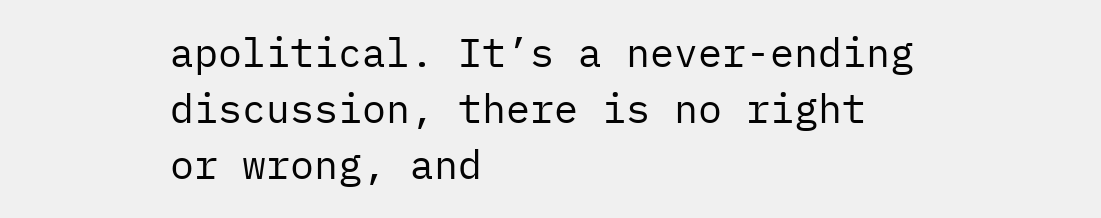apolitical. It’s a never-ending discussion, there is no right or wrong, and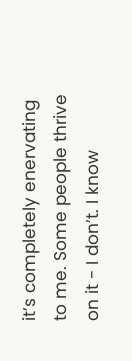it’s completely enervating to me. Some people thrive on it - I don’t. I know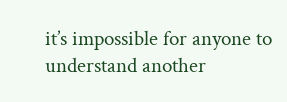it’s impossible for anyone to understand another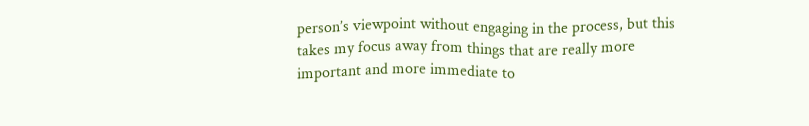person’s viewpoint without engaging in the process, but this takes my focus away from things that are really more important and more immediate to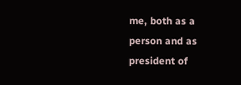me, both as a person and as president of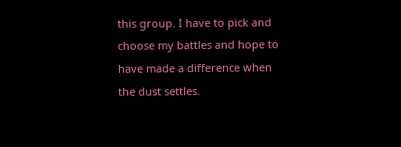this group. I have to pick and choose my battles and hope to have made a difference when the dust settles.